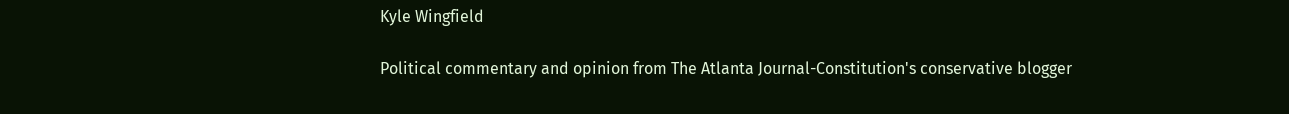Kyle Wingfield

Political commentary and opinion from The Atlanta Journal-Constitution's conservative blogger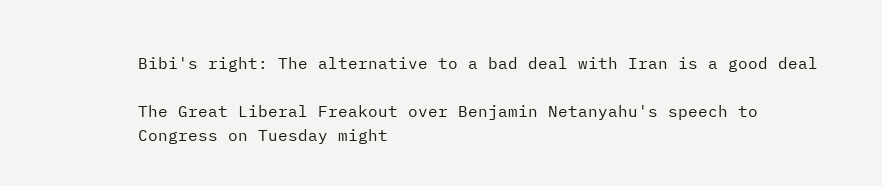Bibi's right: The alternative to a bad deal with Iran is a good deal

The Great Liberal Freakout over Benjamin Netanyahu's speech to Congress on Tuesday might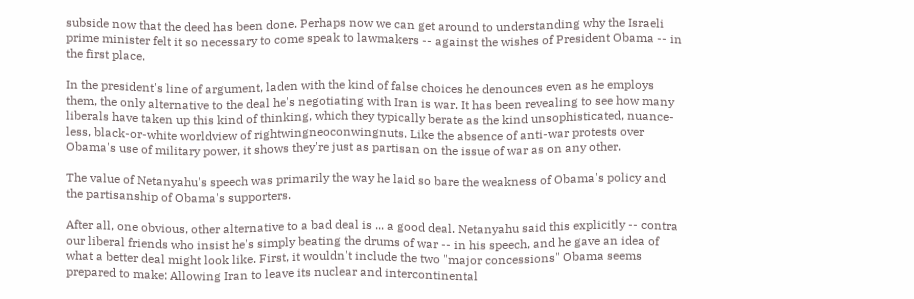subside now that the deed has been done. Perhaps now we can get around to understanding why the Israeli prime minister felt it so necessary to come speak to lawmakers -- against the wishes of President Obama -- in the first place.

In the president's line of argument, laden with the kind of false choices he denounces even as he employs them, the only alternative to the deal he's negotiating with Iran is war. It has been revealing to see how many liberals have taken up this kind of thinking, which they typically berate as the kind unsophisticated, nuance-less, black-or-white worldview of rightwingneoconwingnuts. Like the absence of anti-war protests over Obama's use of military power, it shows they're just as partisan on the issue of war as on any other.

The value of Netanyahu's speech was primarily the way he laid so bare the weakness of Obama's policy and the partisanship of Obama's supporters.

After all, one obvious, other alternative to a bad deal is ... a good deal. Netanyahu said this explicitly -- contra our liberal friends who insist he's simply beating the drums of war -- in his speech, and he gave an idea of what a better deal might look like. First, it wouldn't include the two "major concessions" Obama seems prepared to make: Allowing Iran to leave its nuclear and intercontinental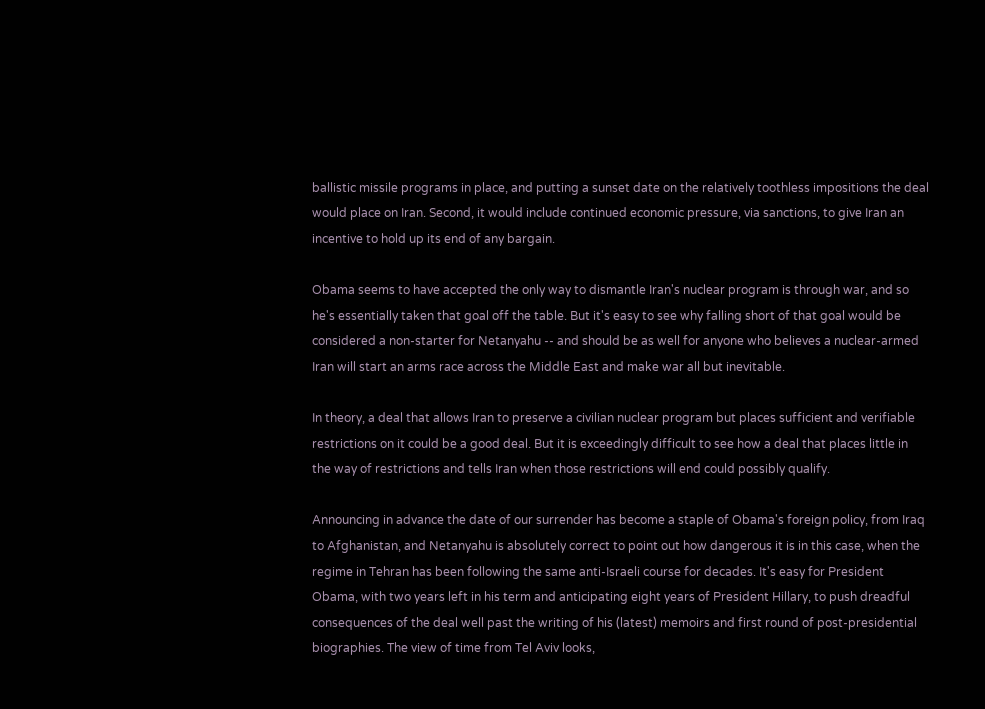ballistic missile programs in place, and putting a sunset date on the relatively toothless impositions the deal would place on Iran. Second, it would include continued economic pressure, via sanctions, to give Iran an incentive to hold up its end of any bargain.

Obama seems to have accepted the only way to dismantle Iran's nuclear program is through war, and so he's essentially taken that goal off the table. But it's easy to see why falling short of that goal would be considered a non-starter for Netanyahu -- and should be as well for anyone who believes a nuclear-armed Iran will start an arms race across the Middle East and make war all but inevitable.

In theory, a deal that allows Iran to preserve a civilian nuclear program but places sufficient and verifiable restrictions on it could be a good deal. But it is exceedingly difficult to see how a deal that places little in the way of restrictions and tells Iran when those restrictions will end could possibly qualify.

Announcing in advance the date of our surrender has become a staple of Obama's foreign policy, from Iraq to Afghanistan, and Netanyahu is absolutely correct to point out how dangerous it is in this case, when the regime in Tehran has been following the same anti-Israeli course for decades. It's easy for President Obama, with two years left in his term and anticipating eight years of President Hillary, to push dreadful consequences of the deal well past the writing of his (latest) memoirs and first round of post-presidential biographies. The view of time from Tel Aviv looks,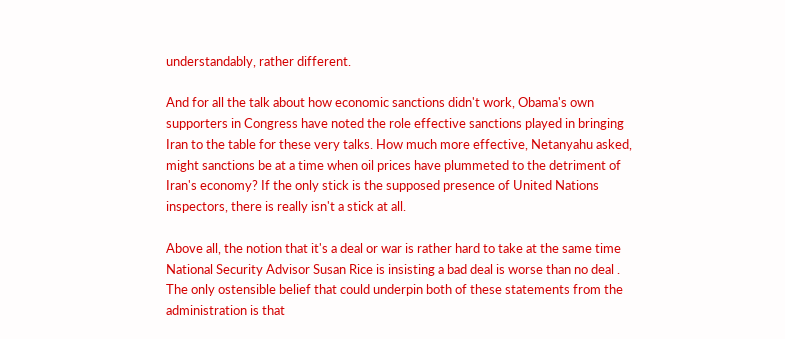understandably, rather different.

And for all the talk about how economic sanctions didn't work, Obama's own supporters in Congress have noted the role effective sanctions played in bringing Iran to the table for these very talks. How much more effective, Netanyahu asked, might sanctions be at a time when oil prices have plummeted to the detriment of Iran's economy? If the only stick is the supposed presence of United Nations inspectors, there is really isn't a stick at all.

Above all, the notion that it's a deal or war is rather hard to take at the same time National Security Advisor Susan Rice is insisting a bad deal is worse than no deal . The only ostensible belief that could underpin both of these statements from the administration is that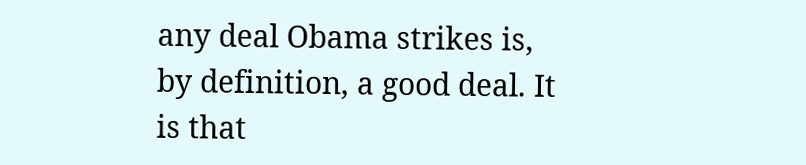any deal Obama strikes is, by definition, a good deal. It is that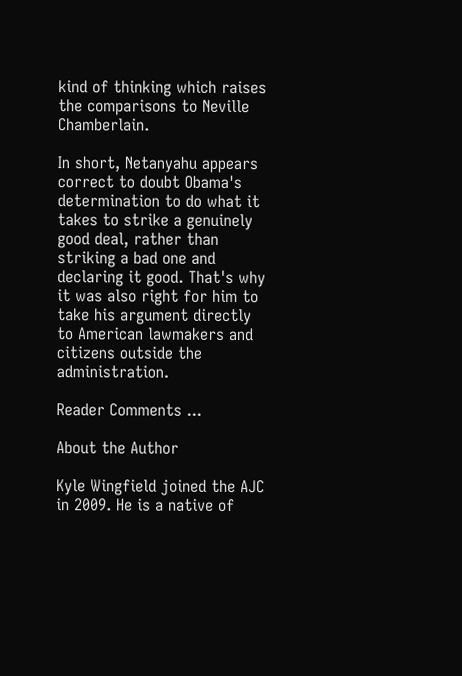kind of thinking which raises the comparisons to Neville Chamberlain.

In short, Netanyahu appears correct to doubt Obama's determination to do what it takes to strike a genuinely good deal, rather than striking a bad one and declaring it good. That's why it was also right for him to take his argument directly to American lawmakers and citizens outside the administration.

Reader Comments ...

About the Author

Kyle Wingfield joined the AJC in 2009. He is a native of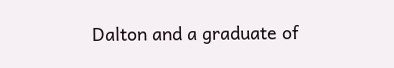Dalton and a graduate of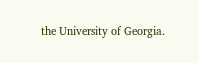the University of Georgia.